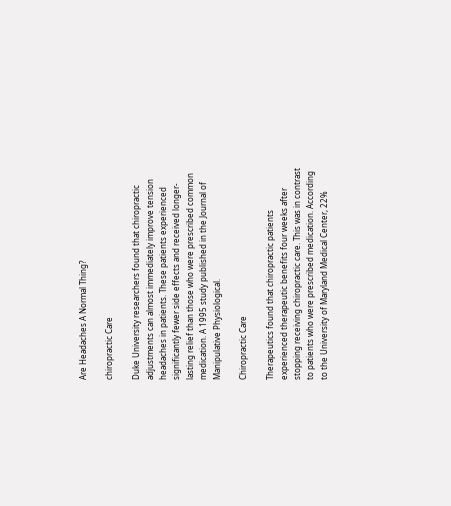Are Headaches A Normal Thing?

chiropractic Care

Duke University researchers found that chiropractic adjustments can almost immediately improve tension headaches in patients. These patients experienced significantly fewer side effects and received longer-lasting relief than those who were prescribed common medication. A 1995 study published in the Journal of Manipulative Physiological.

Chiropractic Care

Therapeutics found that chiropractic patients experienced therapeutic benefits four weeks after stopping receiving chiropractic care. This was in contrast to patients who were prescribed medication. According to the University of Maryland Medical Center, 22%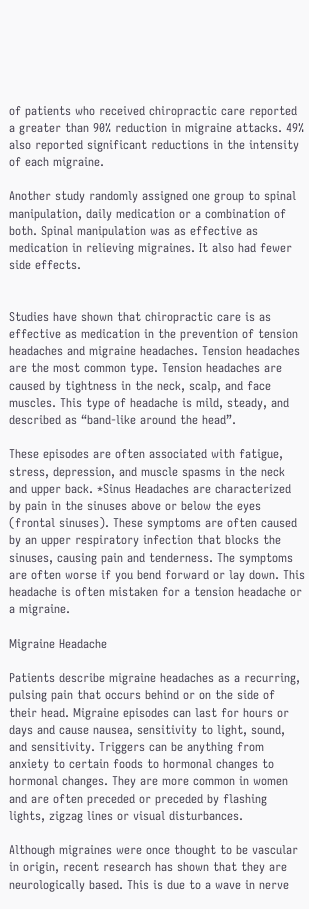of patients who received chiropractic care reported a greater than 90% reduction in migraine attacks. 49% also reported significant reductions in the intensity of each migraine.

Another study randomly assigned one group to spinal manipulation, daily medication or a combination of both. Spinal manipulation was as effective as medication in relieving migraines. It also had fewer side effects.


Studies have shown that chiropractic care is as effective as medication in the prevention of tension headaches and migraine headaches. Tension headaches are the most common type. Tension headaches are caused by tightness in the neck, scalp, and face muscles. This type of headache is mild, steady, and described as “band-like around the head”.

These episodes are often associated with fatigue, stress, depression, and muscle spasms in the neck and upper back. *Sinus Headaches are characterized by pain in the sinuses above or below the eyes (frontal sinuses). These symptoms are often caused by an upper respiratory infection that blocks the sinuses, causing pain and tenderness. The symptoms are often worse if you bend forward or lay down. This headache is often mistaken for a tension headache or a migraine.

Migraine Headache

Patients describe migraine headaches as a recurring, pulsing pain that occurs behind or on the side of their head. Migraine episodes can last for hours or days and cause nausea, sensitivity to light, sound, and sensitivity. Triggers can be anything from anxiety to certain foods to hormonal changes to hormonal changes. They are more common in women and are often preceded or preceded by flashing lights, zigzag lines or visual disturbances.

Although migraines were once thought to be vascular in origin, recent research has shown that they are neurologically based. This is due to a wave in nerve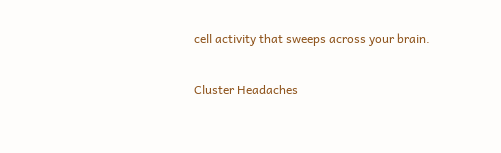cell activity that sweeps across your brain.

Cluster Headaches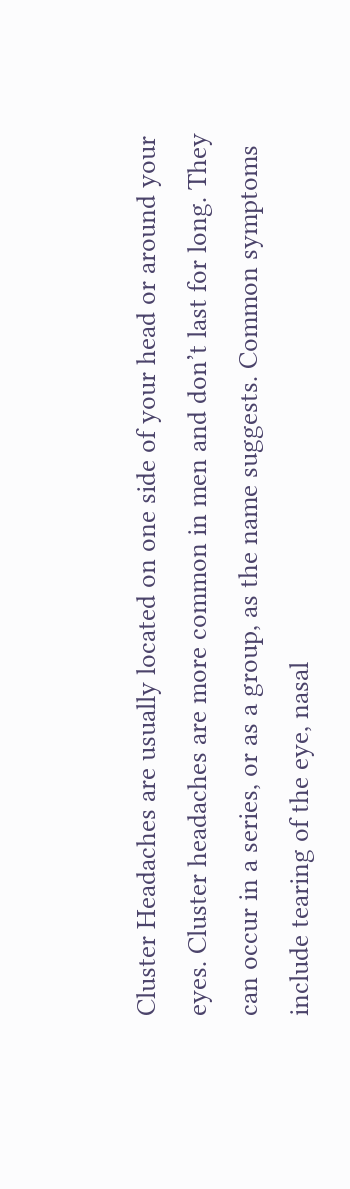Cluster Headaches are usually located on one side of your head or around your eyes. Cluster headaches are more common in men and don’t last for long. They can occur in a series, or as a group, as the name suggests. Common symptoms include tearing of the eye, nasal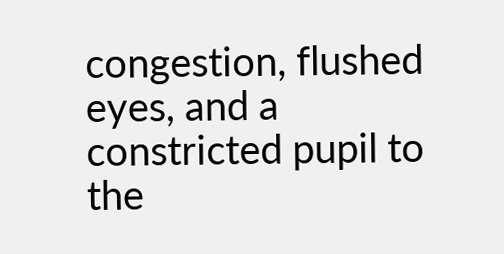congestion, flushed eyes, and a constricted pupil to the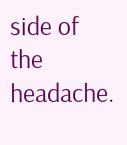side of the headache.